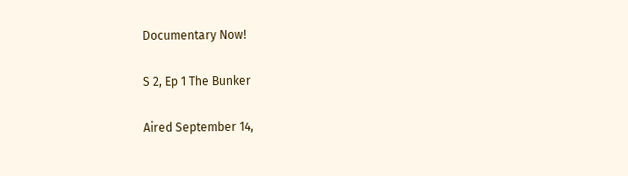Documentary Now!

S 2, Ep 1 The Bunker

Aired September 14,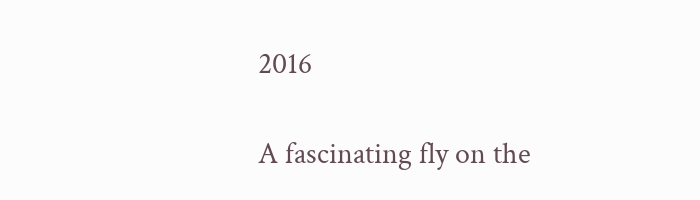2016

A fascinating fly on the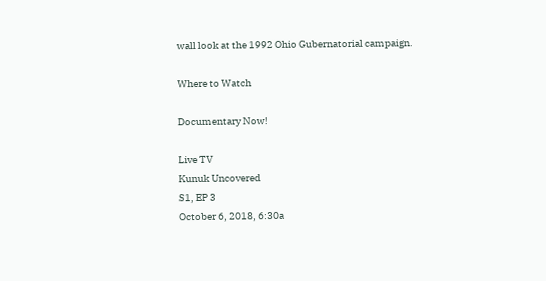wall look at the 1992 Ohio Gubernatorial campaign.

Where to Watch

Documentary Now!

Live TV
Kunuk Uncovered
S1, EP 3
October 6, 2018, 6:30a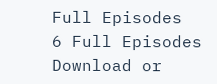Full Episodes
6 Full Episodes
Download or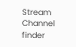Stream
Channel finder